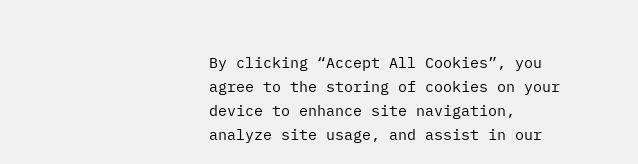By clicking “Accept All Cookies”, you agree to the storing of cookies on your device to enhance site navigation, analyze site usage, and assist in our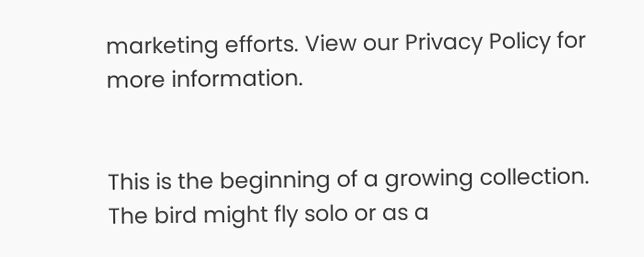marketing efforts. View our Privacy Policy for more information.


This is the beginning of a growing collection. The bird might fly solo or as a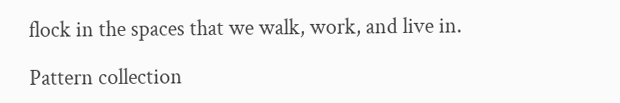flock in the spaces that we walk, work, and live in.

Pattern collection